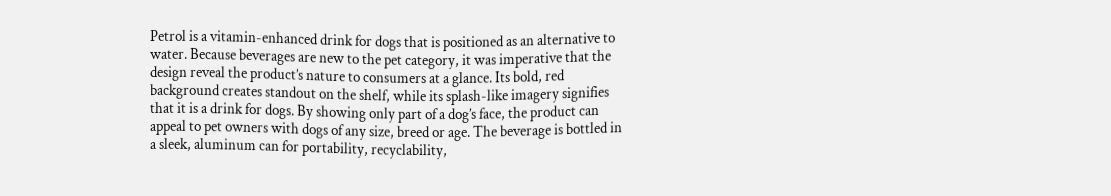Petrol is a vitamin-enhanced drink for dogs that is positioned as an alternative to water. Because beverages are new to the pet category, it was imperative that the design reveal the product’s nature to consumers at a glance. Its bold, red background creates standout on the shelf, while its splash-like imagery signifies that it is a drink for dogs. By showing only part of a dog’s face, the product can appeal to pet owners with dogs of any size, breed or age. The beverage is bottled in a sleek, aluminum can for portability, recyclability,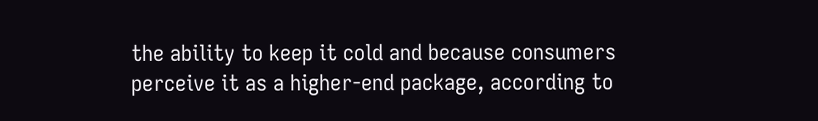the ability to keep it cold and because consumers perceive it as a higher-end package, according to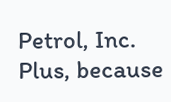Petrol, Inc. Plus, because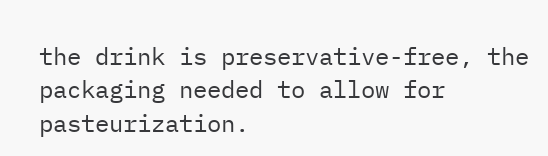the drink is preservative-free, the packaging needed to allow for pasteurization.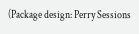(Package design: Perry Sessions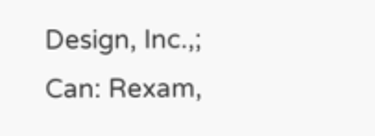Design, Inc.,; Can: Rexam,